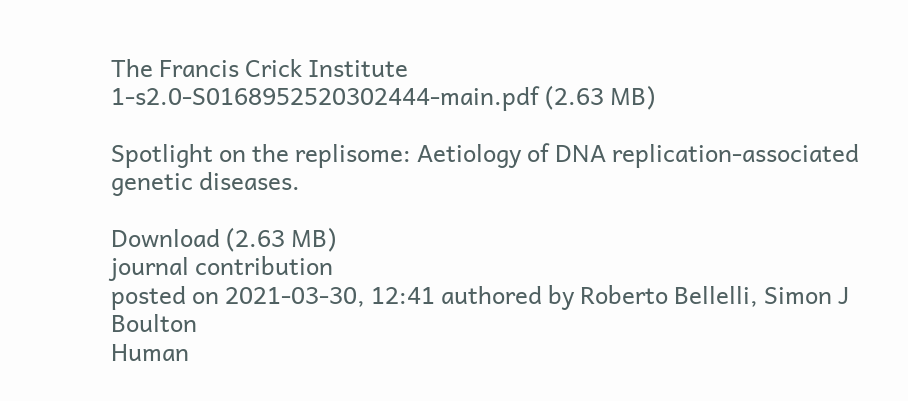The Francis Crick Institute
1-s2.0-S0168952520302444-main.pdf (2.63 MB)

Spotlight on the replisome: Aetiology of DNA replication-associated genetic diseases.

Download (2.63 MB)
journal contribution
posted on 2021-03-30, 12:41 authored by Roberto Bellelli, Simon J Boulton
Human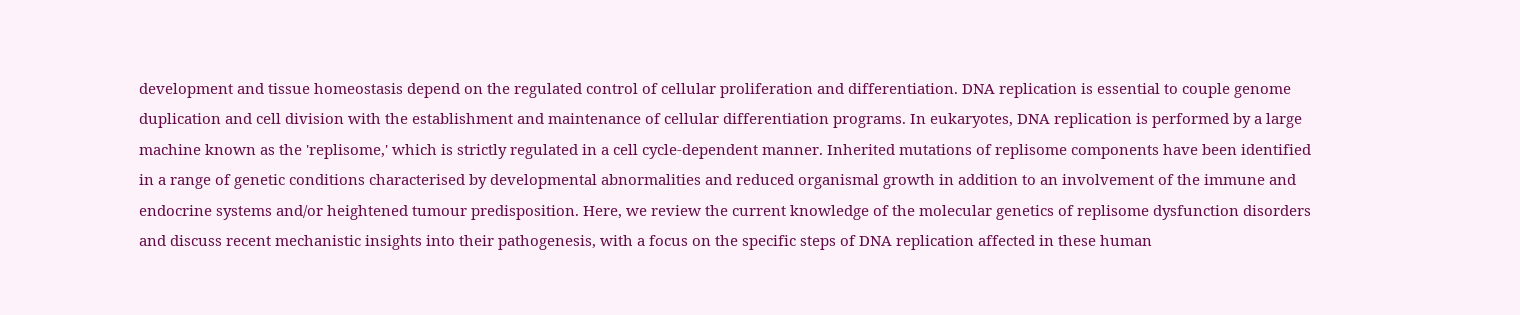development and tissue homeostasis depend on the regulated control of cellular proliferation and differentiation. DNA replication is essential to couple genome duplication and cell division with the establishment and maintenance of cellular differentiation programs. In eukaryotes, DNA replication is performed by a large machine known as the 'replisome,' which is strictly regulated in a cell cycle-dependent manner. Inherited mutations of replisome components have been identified in a range of genetic conditions characterised by developmental abnormalities and reduced organismal growth in addition to an involvement of the immune and endocrine systems and/or heightened tumour predisposition. Here, we review the current knowledge of the molecular genetics of replisome dysfunction disorders and discuss recent mechanistic insights into their pathogenesis, with a focus on the specific steps of DNA replication affected in these human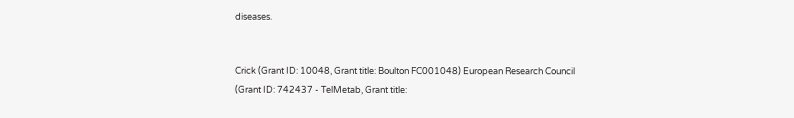diseases.


Crick (Grant ID: 10048, Grant title: Boulton FC001048) European Research Council (Grant ID: 742437 - TelMetab, Grant title: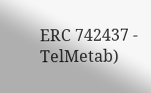ERC 742437 - TelMetab)